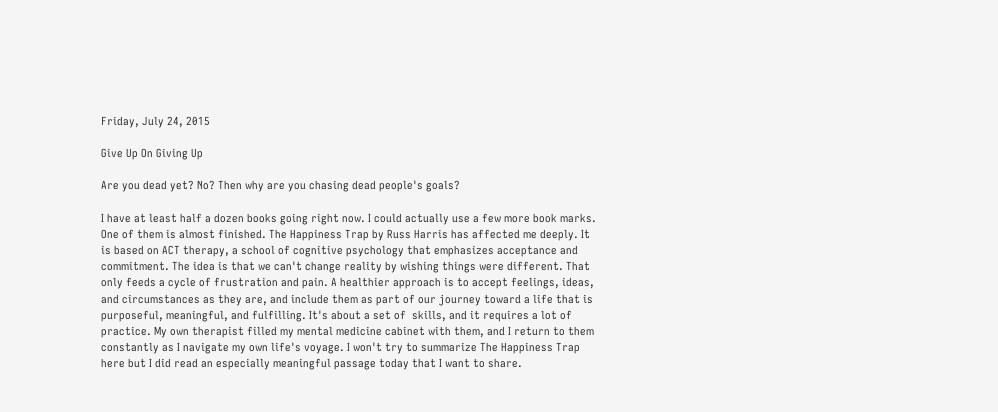Friday, July 24, 2015

Give Up On Giving Up

Are you dead yet? No? Then why are you chasing dead people's goals?

I have at least half a dozen books going right now. I could actually use a few more book marks. One of them is almost finished. The Happiness Trap by Russ Harris has affected me deeply. It is based on ACT therapy, a school of cognitive psychology that emphasizes acceptance and commitment. The idea is that we can't change reality by wishing things were different. That only feeds a cycle of frustration and pain. A healthier approach is to accept feelings, ideas, and circumstances as they are, and include them as part of our journey toward a life that is purposeful, meaningful, and fulfilling. It's about a set of  skills, and it requires a lot of practice. My own therapist filled my mental medicine cabinet with them, and I return to them constantly as I navigate my own life's voyage. I won't try to summarize The Happiness Trap here but I did read an especially meaningful passage today that I want to share.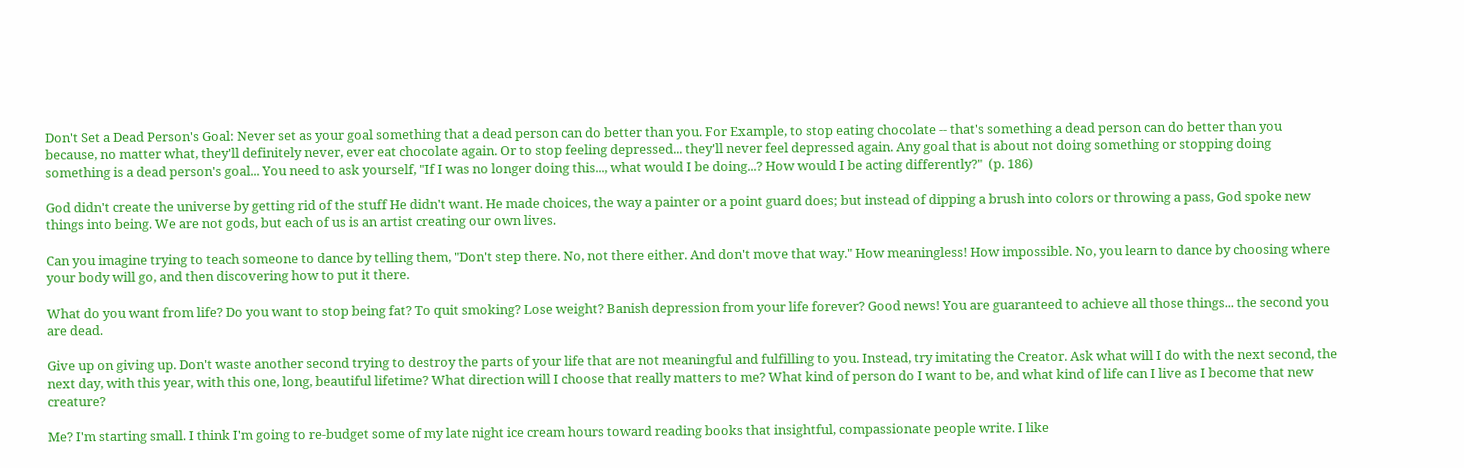Don't Set a Dead Person's Goal: Never set as your goal something that a dead person can do better than you. For Example, to stop eating chocolate -- that's something a dead person can do better than you because, no matter what, they'll definitely never, ever eat chocolate again. Or to stop feeling depressed... they'll never feel depressed again. Any goal that is about not doing something or stopping doing something is a dead person's goal... You need to ask yourself, "If I was no longer doing this..., what would I be doing...? How would I be acting differently?"  (p. 186)

God didn't create the universe by getting rid of the stuff He didn't want. He made choices, the way a painter or a point guard does; but instead of dipping a brush into colors or throwing a pass, God spoke new things into being. We are not gods, but each of us is an artist creating our own lives.

Can you imagine trying to teach someone to dance by telling them, "Don't step there. No, not there either. And don't move that way." How meaningless! How impossible. No, you learn to dance by choosing where your body will go, and then discovering how to put it there.

What do you want from life? Do you want to stop being fat? To quit smoking? Lose weight? Banish depression from your life forever? Good news! You are guaranteed to achieve all those things... the second you are dead.

Give up on giving up. Don't waste another second trying to destroy the parts of your life that are not meaningful and fulfilling to you. Instead, try imitating the Creator. Ask what will I do with the next second, the next day, with this year, with this one, long, beautiful lifetime? What direction will I choose that really matters to me? What kind of person do I want to be, and what kind of life can I live as I become that new creature?

Me? I'm starting small. I think I'm going to re-budget some of my late night ice cream hours toward reading books that insightful, compassionate people write. I like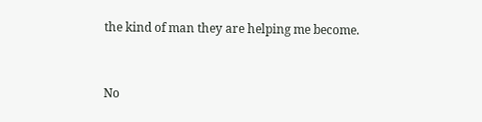the kind of man they are helping me become.


No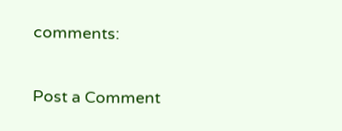comments:

Post a Comment